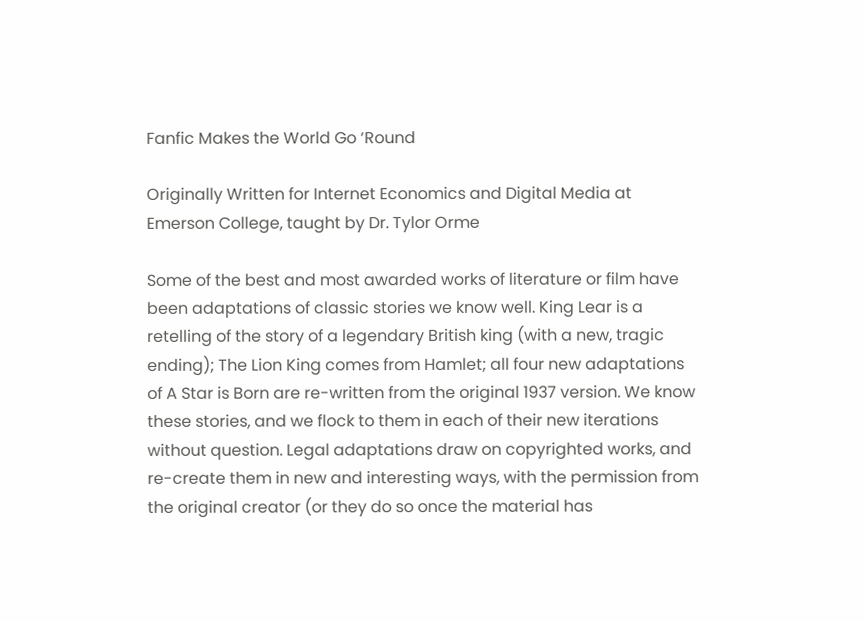Fanfic Makes the World Go ‘Round

Originally Written for Internet Economics and Digital Media at Emerson College, taught by Dr. Tylor Orme

Some of the best and most awarded works of literature or film have been adaptations of classic stories we know well. King Lear is a retelling of the story of a legendary British king (with a new, tragic ending); The Lion King comes from Hamlet; all four new adaptations of A Star is Born are re-written from the original 1937 version. We know these stories, and we flock to them in each of their new iterations without question. Legal adaptations draw on copyrighted works, and re-create them in new and interesting ways, with the permission from the original creator (or they do so once the material has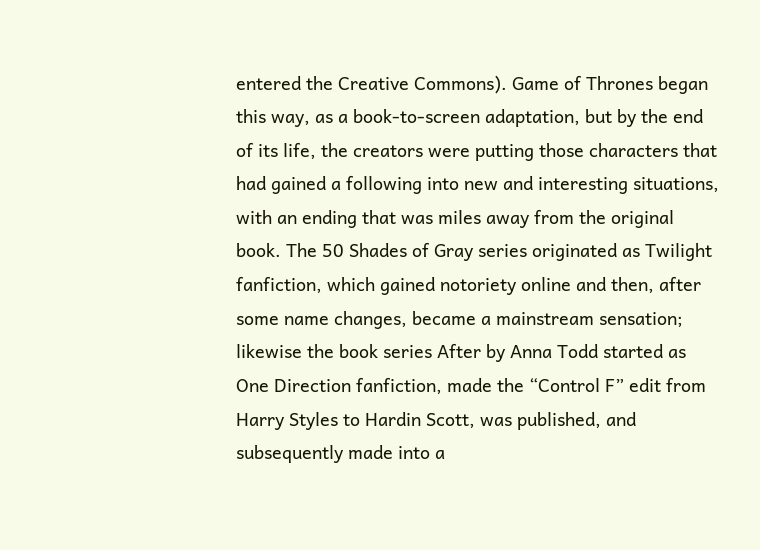entered the Creative Commons). Game of Thrones began this way, as a book-to-screen adaptation, but by the end of its life, the creators were putting those characters that had gained a following into new and interesting situations, with an ending that was miles away from the original book. The 50 Shades of Gray series originated as Twilight fanfiction, which gained notoriety online and then, after some name changes, became a mainstream sensation; likewise the book series After by Anna Todd started as One Direction fanfiction, made the “Control F” edit from Harry Styles to Hardin Scott, was published, and subsequently made into a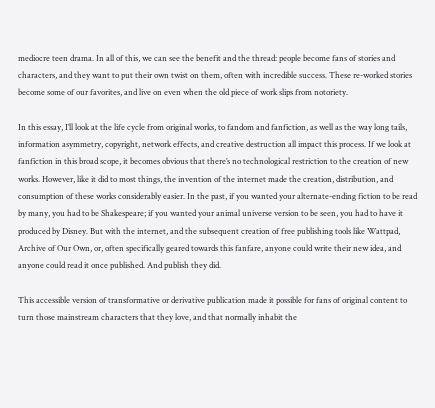mediocre teen drama. In all of this, we can see the benefit and the thread: people become fans of stories and characters, and they want to put their own twist on them, often with incredible success. These re-worked stories become some of our favorites, and live on even when the old piece of work slips from notoriety.

In this essay, I’ll look at the life cycle from original works, to fandom and fanfiction, as well as the way long tails, information asymmetry, copyright, network effects, and creative destruction all impact this process. If we look at fanfiction in this broad scope, it becomes obvious that there’s no technological restriction to the creation of new works. However, like it did to most things, the invention of the internet made the creation, distribution, and consumption of these works considerably easier. In the past, if you wanted your alternate-ending fiction to be read by many, you had to be Shakespeare; if you wanted your animal universe version to be seen, you had to have it produced by Disney. But with the internet, and the subsequent creation of free publishing tools like Wattpad, Archive of Our Own, or, often specifically geared towards this fanfare, anyone could write their new idea, and anyone could read it once published. And publish they did.

This accessible version of transformative or derivative publication made it possible for fans of original content to turn those mainstream characters that they love, and that normally inhabit the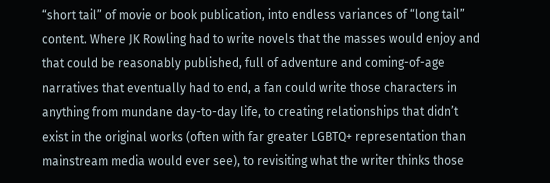“short tail” of movie or book publication, into endless variances of “long tail” content. Where JK Rowling had to write novels that the masses would enjoy and that could be reasonably published, full of adventure and coming-of-age narratives that eventually had to end, a fan could write those characters in anything from mundane day-to-day life, to creating relationships that didn’t exist in the original works (often with far greater LGBTQ+ representation than mainstream media would ever see), to revisiting what the writer thinks those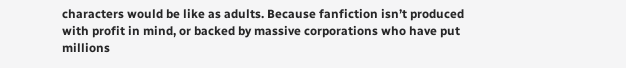characters would be like as adults. Because fanfiction isn’t produced with profit in mind, or backed by massive corporations who have put millions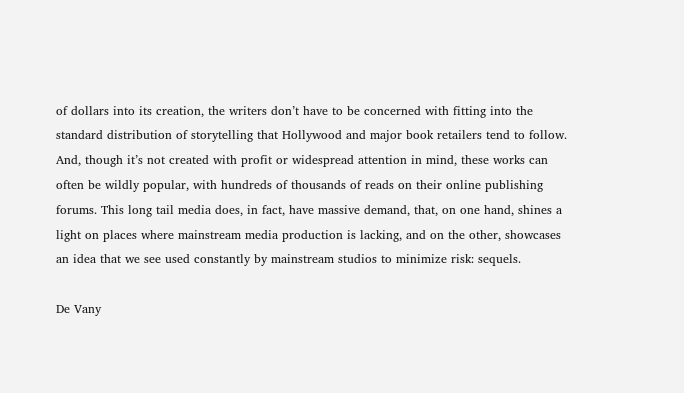of dollars into its creation, the writers don’t have to be concerned with fitting into the standard distribution of storytelling that Hollywood and major book retailers tend to follow. And, though it’s not created with profit or widespread attention in mind, these works can often be wildly popular, with hundreds of thousands of reads on their online publishing forums. This long tail media does, in fact, have massive demand, that, on one hand, shines a light on places where mainstream media production is lacking, and on the other, showcases an idea that we see used constantly by mainstream studios to minimize risk: sequels.

De Vany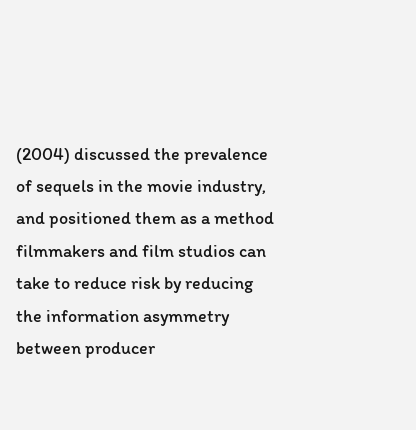(2004) discussed the prevalence of sequels in the movie industry, and positioned them as a method filmmakers and film studios can take to reduce risk by reducing the information asymmetry between producer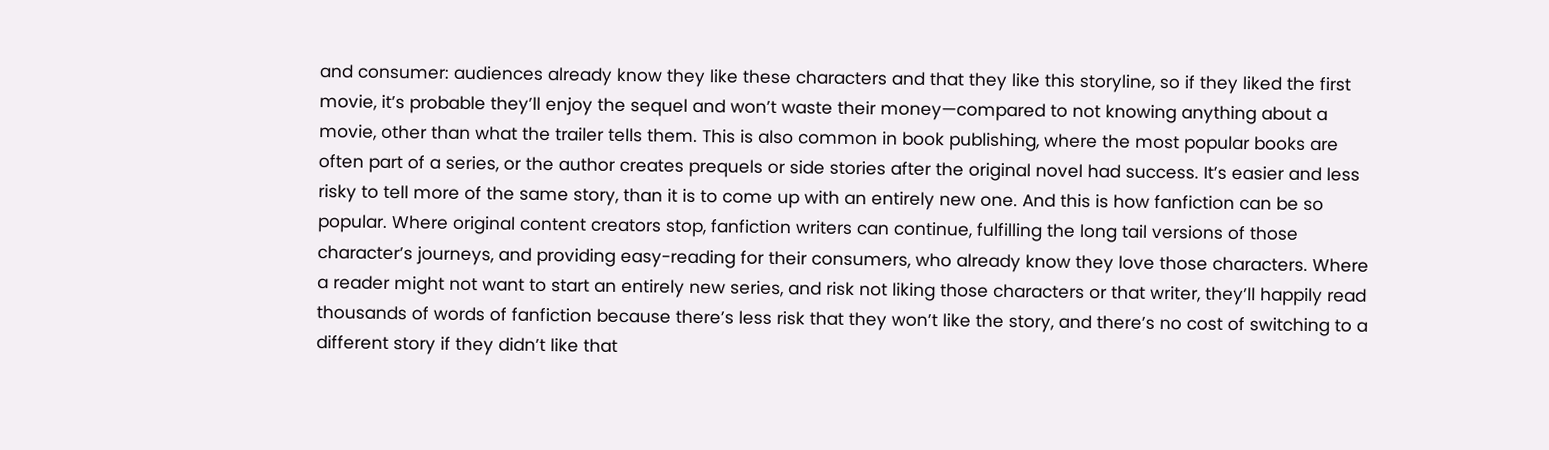and consumer: audiences already know they like these characters and that they like this storyline, so if they liked the first movie, it’s probable they’ll enjoy the sequel and won’t waste their money—compared to not knowing anything about a movie, other than what the trailer tells them. This is also common in book publishing, where the most popular books are often part of a series, or the author creates prequels or side stories after the original novel had success. It’s easier and less risky to tell more of the same story, than it is to come up with an entirely new one. And this is how fanfiction can be so popular. Where original content creators stop, fanfiction writers can continue, fulfilling the long tail versions of those character’s journeys, and providing easy-reading for their consumers, who already know they love those characters. Where a reader might not want to start an entirely new series, and risk not liking those characters or that writer, they’ll happily read thousands of words of fanfiction because there’s less risk that they won’t like the story, and there’s no cost of switching to a different story if they didn’t like that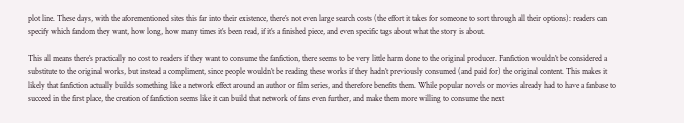plot line. These days, with the aforementioned sites this far into their existence, there’s not even large search costs (the effort it takes for someone to sort through all their options): readers can specify which fandom they want, how long, how many times it’s been read, if it’s a finished piece, and even specific tags about what the story is about.

This all means there’s practically no cost to readers if they want to consume the fanfiction, there seems to be very little harm done to the original producer. Fanfiction wouldn’t be considered a substitute to the original works, but instead a compliment, since people wouldn’t be reading these works if they hadn’t previously consumed (and paid for) the original content. This makes it likely that fanfiction actually builds something like a network effect around an author or film series, and therefore benefits them. While popular novels or movies already had to have a fanbase to succeed in the first place, the creation of fanfiction seems like it can build that network of fans even further, and make them more willing to consume the next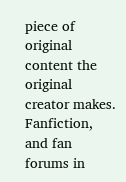piece of original content the original creator makes. Fanfiction, and fan forums in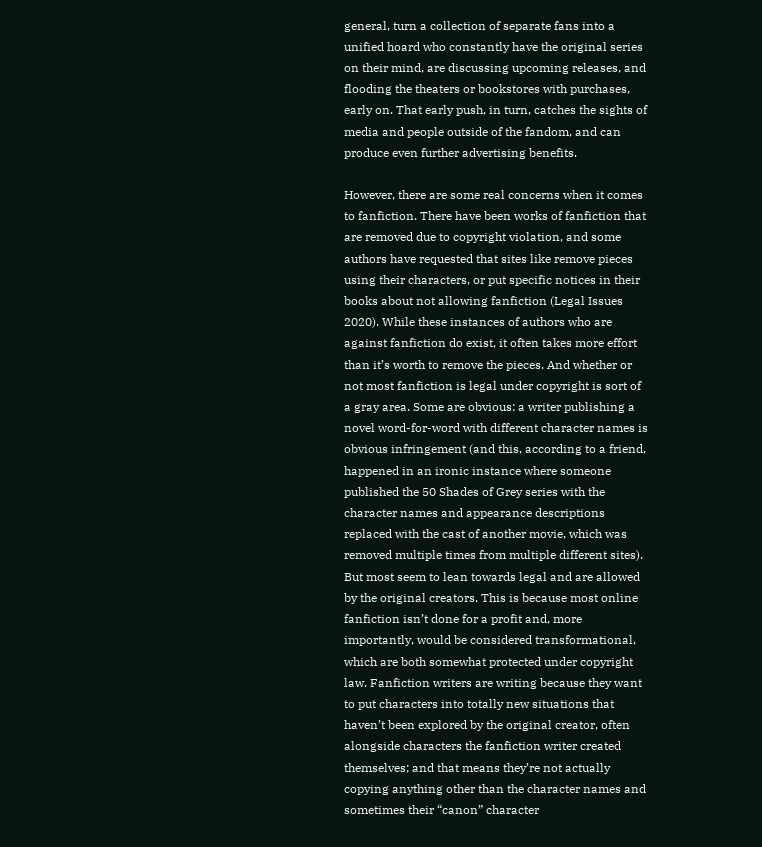general, turn a collection of separate fans into a unified hoard who constantly have the original series on their mind, are discussing upcoming releases, and flooding the theaters or bookstores with purchases, early on. That early push, in turn, catches the sights of media and people outside of the fandom, and can produce even further advertising benefits.

However, there are some real concerns when it comes to fanfiction. There have been works of fanfiction that are removed due to copyright violation, and some authors have requested that sites like remove pieces using their characters, or put specific notices in their books about not allowing fanfiction (Legal Issues 2020). While these instances of authors who are against fanfiction do exist, it often takes more effort than it’s worth to remove the pieces. And whether or not most fanfiction is legal under copyright is sort of a gray area. Some are obvious: a writer publishing a novel word-for-word with different character names is obvious infringement (and this, according to a friend, happened in an ironic instance where someone published the 50 Shades of Grey series with the character names and appearance descriptions replaced with the cast of another movie, which was removed multiple times from multiple different sites). But most seem to lean towards legal and are allowed by the original creators. This is because most online fanfiction isn’t done for a profit and, more importantly, would be considered transformational, which are both somewhat protected under copyright law. Fanfiction writers are writing because they want to put characters into totally new situations that haven’t been explored by the original creator, often alongside characters the fanfiction writer created themselves; and that means they’re not actually copying anything other than the character names and sometimes their “canon” character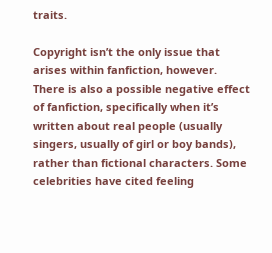traits.

Copyright isn’t the only issue that arises within fanfiction, however. There is also a possible negative effect of fanfiction, specifically when it’s written about real people (usually singers, usually of girl or boy bands), rather than fictional characters. Some celebrities have cited feeling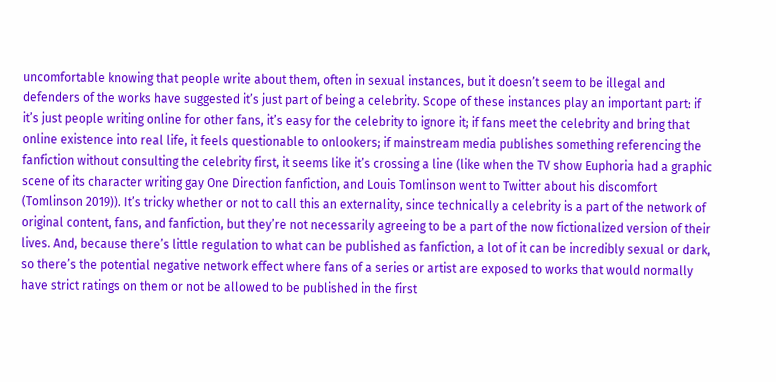uncomfortable knowing that people write about them, often in sexual instances, but it doesn’t seem to be illegal and defenders of the works have suggested it’s just part of being a celebrity. Scope of these instances play an important part: if it’s just people writing online for other fans, it’s easy for the celebrity to ignore it; if fans meet the celebrity and bring that online existence into real life, it feels questionable to onlookers; if mainstream media publishes something referencing the fanfiction without consulting the celebrity first, it seems like it’s crossing a line (like when the TV show Euphoria had a graphic scene of its character writing gay One Direction fanfiction, and Louis Tomlinson went to Twitter about his discomfort (Tomlinson 2019)). It’s tricky whether or not to call this an externality, since technically a celebrity is a part of the network of original content, fans, and fanfiction, but they’re not necessarily agreeing to be a part of the now fictionalized version of their lives. And, because there’s little regulation to what can be published as fanfiction, a lot of it can be incredibly sexual or dark, so there’s the potential negative network effect where fans of a series or artist are exposed to works that would normally have strict ratings on them or not be allowed to be published in the first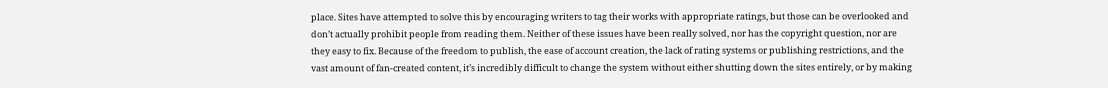place. Sites have attempted to solve this by encouraging writers to tag their works with appropriate ratings, but those can be overlooked and don’t actually prohibit people from reading them. Neither of these issues have been really solved, nor has the copyright question, nor are they easy to fix. Because of the freedom to publish, the ease of account creation, the lack of rating systems or publishing restrictions, and the vast amount of fan-created content, it’s incredibly difficult to change the system without either shutting down the sites entirely, or by making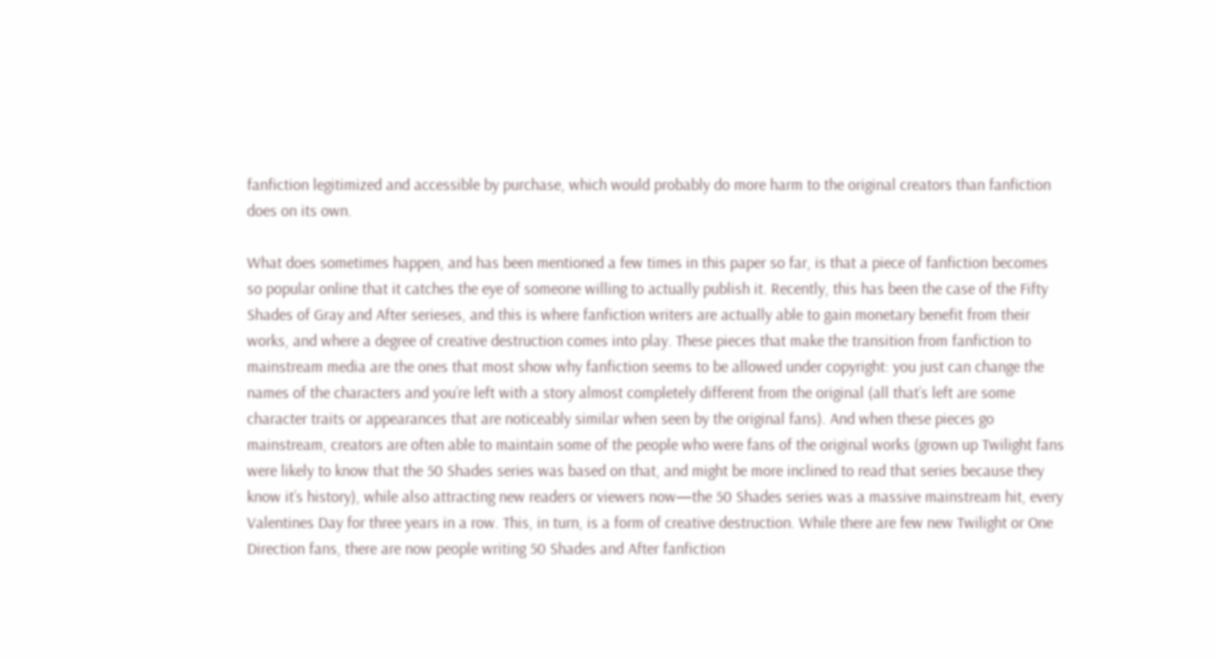fanfiction legitimized and accessible by purchase, which would probably do more harm to the original creators than fanfiction does on its own.

What does sometimes happen, and has been mentioned a few times in this paper so far, is that a piece of fanfiction becomes so popular online that it catches the eye of someone willing to actually publish it. Recently, this has been the case of the Fifty Shades of Gray and After serieses, and this is where fanfiction writers are actually able to gain monetary benefit from their works, and where a degree of creative destruction comes into play. These pieces that make the transition from fanfiction to mainstream media are the ones that most show why fanfiction seems to be allowed under copyright: you just can change the names of the characters and you’re left with a story almost completely different from the original (all that’s left are some character traits or appearances that are noticeably similar when seen by the original fans). And when these pieces go mainstream, creators are often able to maintain some of the people who were fans of the original works (grown up Twilight fans were likely to know that the 50 Shades series was based on that, and might be more inclined to read that series because they know it’s history), while also attracting new readers or viewers now—the 50 Shades series was a massive mainstream hit, every Valentines Day for three years in a row. This, in turn, is a form of creative destruction. While there are few new Twilight or One Direction fans, there are now people writing 50 Shades and After fanfiction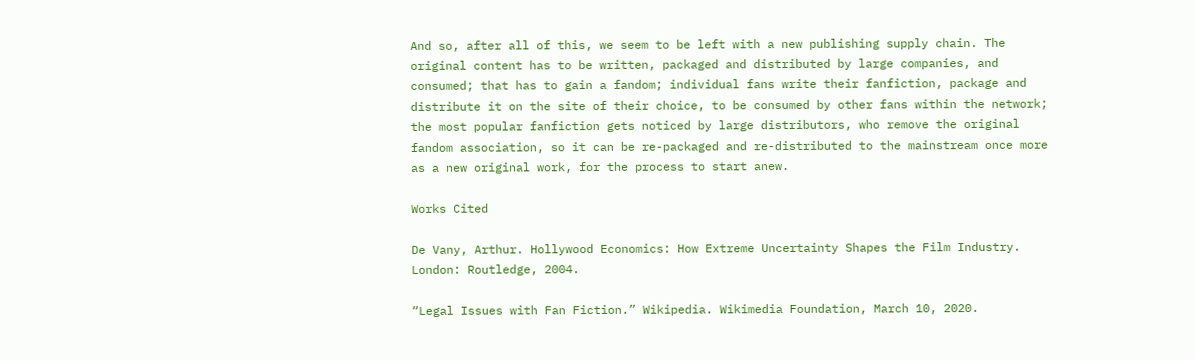And so, after all of this, we seem to be left with a new publishing supply chain. The original content has to be written, packaged and distributed by large companies, and consumed; that has to gain a fandom; individual fans write their fanfiction, package and distribute it on the site of their choice, to be consumed by other fans within the network; the most popular fanfiction gets noticed by large distributors, who remove the original fandom association, so it can be re-packaged and re-distributed to the mainstream once more as a new original work, for the process to start anew.

Works Cited

De Vany, Arthur. Hollywood Economics: How Extreme Uncertainty Shapes the Film Industry. London: Routledge, 2004.

“Legal Issues with Fan Fiction.” Wikipedia. Wikimedia Foundation, March 10, 2020.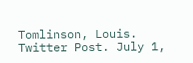Tomlinson, Louis. Twitter Post. July 1,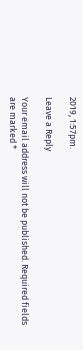2019, 1:57pm.

Leave a Reply

Your email address will not be published. Required fields are marked *